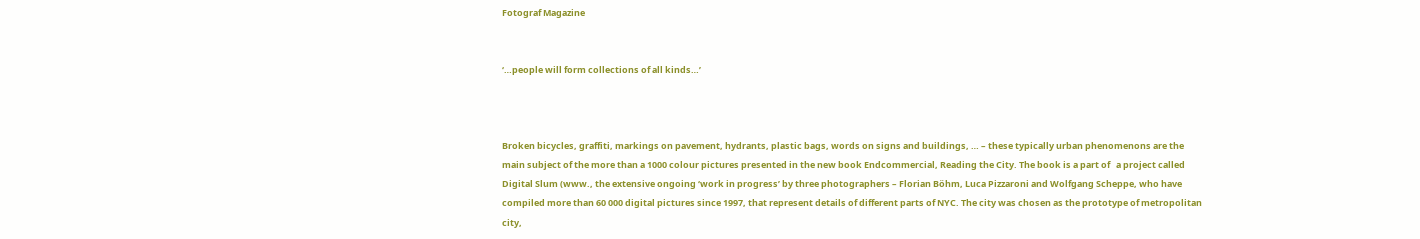Fotograf Magazine


‘…people will form collections of all kinds…’



Broken bicycles, graffiti, markings on pavement, hydrants, plastic bags, words on signs and buildings, … – these typically urban phenomenons are the main subject of the more than a 1000 colour pictures presented in the new book Endcommercial, Reading the City. The book is a part of   a project called Digital Slum (www., the extensive ongoing ‘work in progress’ by three photographers – Florian Böhm, Luca Pizzaroni and Wolfgang Scheppe, who have compiled more than 60 000 digital pictures since 1997, that represent details of different parts of NYC. The city was chosen as the prototype of metropolitan city,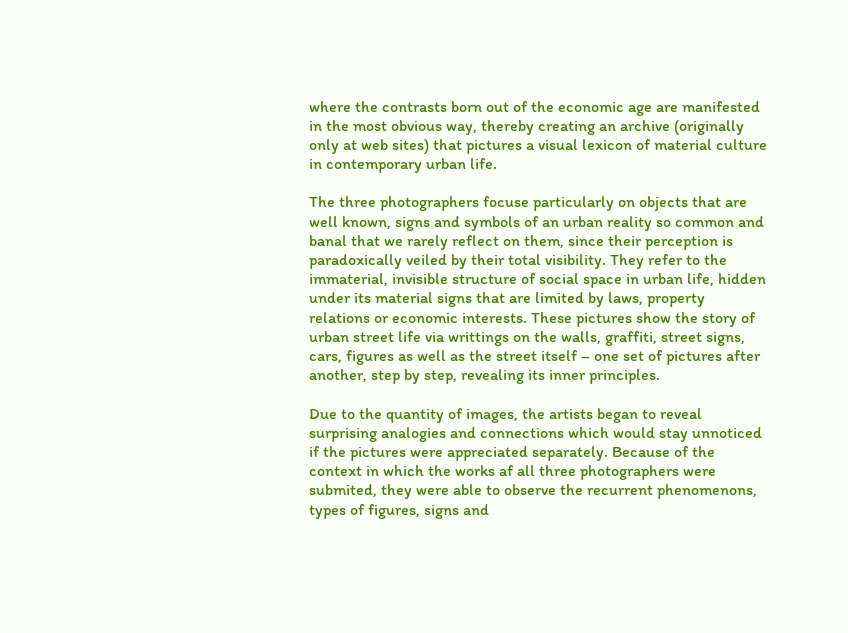where the contrasts born out of the economic age are manifested in the most obvious way, thereby creating an archive (originally only at web sites) that pictures a visual lexicon of material culture in contemporary urban life.

The three photographers focuse particularly on objects that are well known, signs and symbols of an urban reality so common and banal that we rarely reflect on them, since their perception is paradoxically veiled by their total visibility. They refer to the immaterial, invisible structure of social space in urban life, hidden under its material signs that are limited by laws, property relations or economic interests. These pictures show the story of urban street life via writtings on the walls, graffiti, street signs, cars, figures as well as the street itself – one set of pictures after another, step by step, revealing its inner principles.

Due to the quantity of images, the artists began to reveal surprising analogies and connections which would stay unnoticed if the pictures were appreciated separately. Because of the context in which the works af all three photographers were submited, they were able to observe the recurrent phenomenons, types of figures, signs and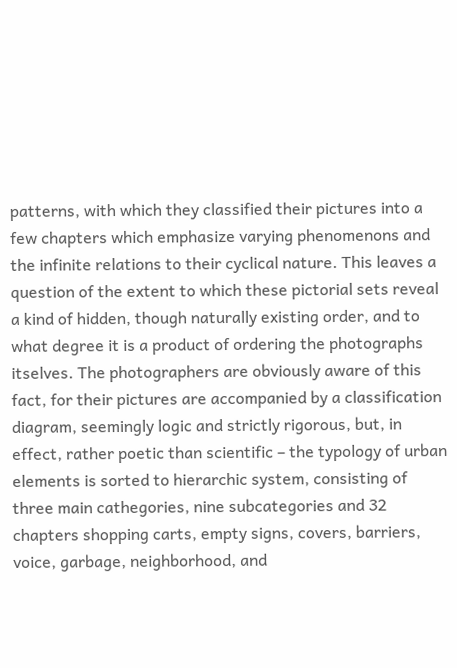patterns, with which they classified their pictures into a few chapters which emphasize varying phenomenons and the infinite relations to their cyclical nature. This leaves a question of the extent to which these pictorial sets reveal a kind of hidden, though naturally existing order, and to what degree it is a product of ordering the photographs itselves. The photographers are obviously aware of this fact, for their pictures are accompanied by a classification diagram, seemingly logic and strictly rigorous, but, in effect, rather poetic than scientific – the typology of urban elements is sorted to hierarchic system, consisting of three main cathegories, nine subcategories and 32 chapters shopping carts, empty signs, covers, barriers, voice, garbage, neighborhood, and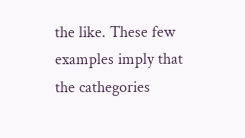the like. These few examples imply that the cathegories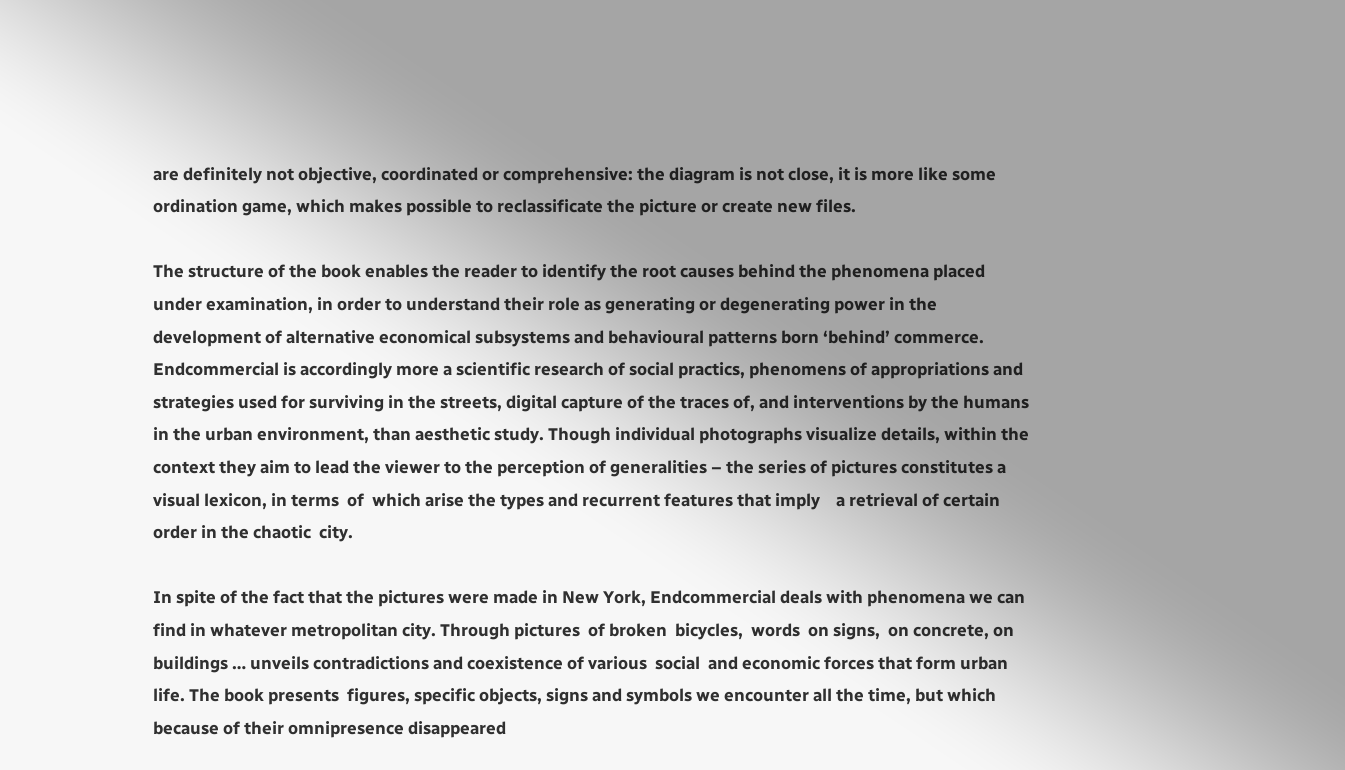are definitely not objective, coordinated or comprehensive: the diagram is not close, it is more like some ordination game, which makes possible to reclassificate the picture or create new files.

The structure of the book enables the reader to identify the root causes behind the phenomena placed under examination, in order to understand their role as generating or degenerating power in the development of alternative economical subsystems and behavioural patterns born ‘behind’ commerce. Endcommercial is accordingly more a scientific research of social practics, phenomens of appropriations and strategies used for surviving in the streets, digital capture of the traces of, and interventions by the humans in the urban environment, than aesthetic study. Though individual photographs visualize details, within the context they aim to lead the viewer to the perception of generalities – the series of pictures constitutes a visual lexicon, in terms  of  which arise the types and recurrent features that imply    a retrieval of certain order in the chaotic  city.

In spite of the fact that the pictures were made in New York, Endcommercial deals with phenomena we can find in whatever metropolitan city. Through pictures  of broken  bicycles,  words  on signs,  on concrete, on buildings … unveils contradictions and coexistence of various  social  and economic forces that form urban life. The book presents  figures, specific objects, signs and symbols we encounter all the time, but which because of their omnipresence disappeared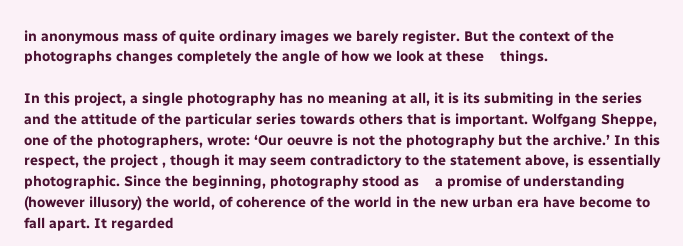in anonymous mass of quite ordinary images we barely register. But the context of the photographs changes completely the angle of how we look at these    things.

In this project, a single photography has no meaning at all, it is its submiting in the series and the attitude of the particular series towards others that is important. Wolfgang Sheppe, one of the photographers, wrote: ‘Our oeuvre is not the photography but the archive.’ In this respect, the project , though it may seem contradictory to the statement above, is essentially photographic. Since the beginning, photography stood as    a promise of understanding (however illusory) the world, of coherence of the world in the new urban era have become to fall apart. It regarded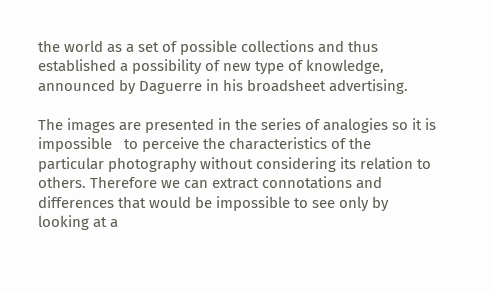the world as a set of possible collections and thus established a possibility of new type of knowledge, announced by Daguerre in his broadsheet advertising.

The images are presented in the series of analogies so it is impossible   to perceive the characteristics of the particular photography without considering its relation to others. Therefore we can extract connotations and differences that would be impossible to see only by looking at a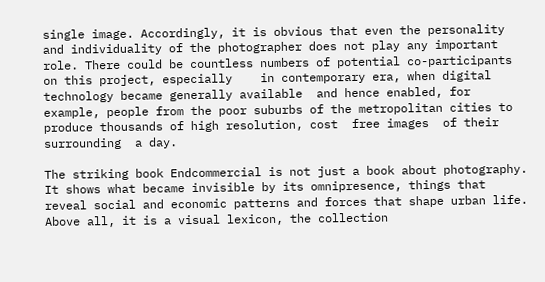single image. Accordingly, it is obvious that even the personality and individuality of the photographer does not play any important role. There could be countless numbers of potential co-participants on this project, especially    in contemporary era, when digital technology became generally available  and hence enabled, for example, people from the poor suburbs of the metropolitan cities to produce thousands of high resolution, cost  free images  of their  surrounding  a day.

The striking book Endcommercial is not just a book about photography. It shows what became invisible by its omnipresence, things that reveal social and economic patterns and forces that shape urban life. Above all, it is a visual lexicon, the collection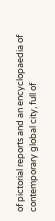of pictorial reports and an encyclopaedia of contemporary global city, full of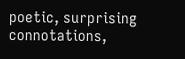poetic, surprising connotations,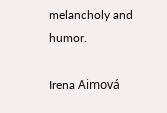melancholy and humor.

Irena Aimová